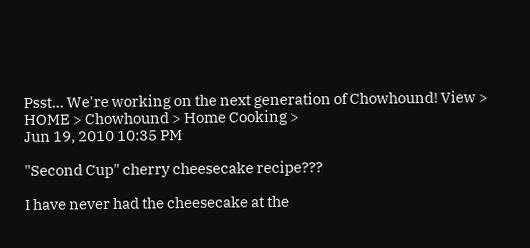Psst... We're working on the next generation of Chowhound! View >
HOME > Chowhound > Home Cooking >
Jun 19, 2010 10:35 PM

"Second Cup" cherry cheesecake recipe???

I have never had the cheesecake at the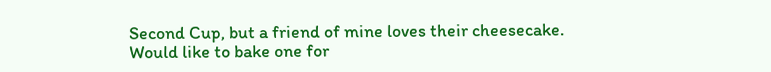Second Cup, but a friend of mine loves their cheesecake. Would like to bake one for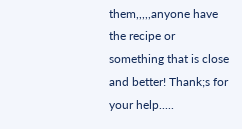them,,,,,anyone have the recipe or something that is close and better! Thank;s for your help.....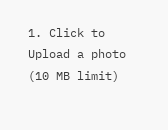1. Click to Upload a photo (10 MB limit)